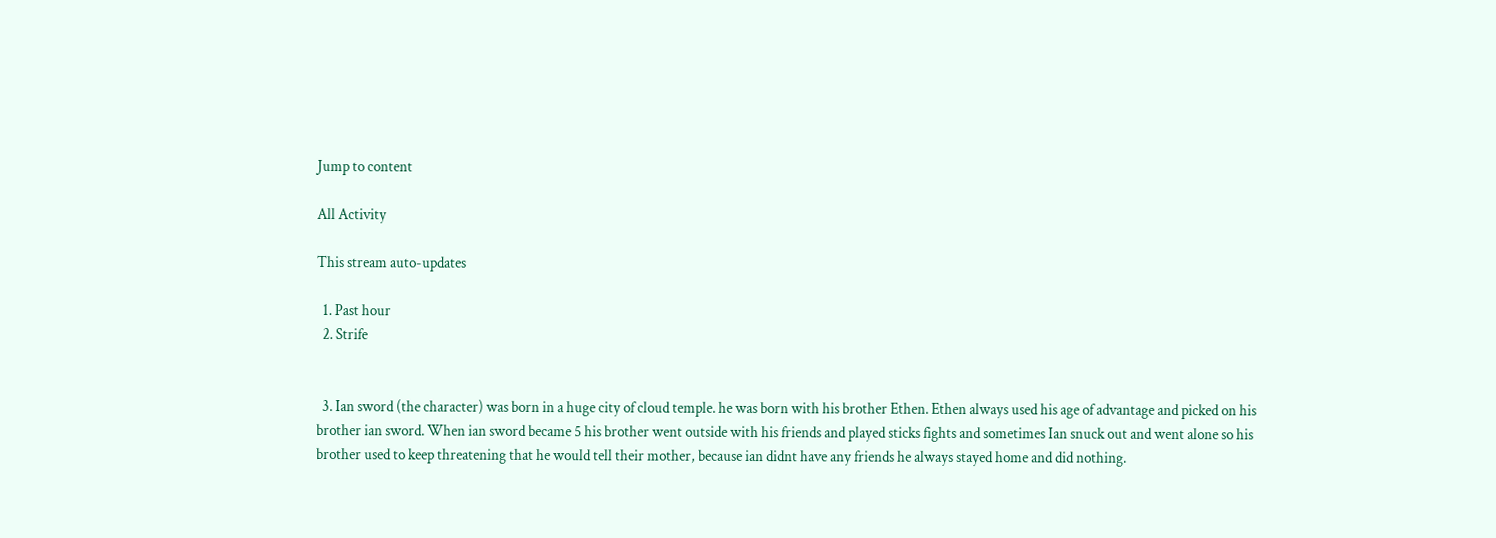Jump to content

All Activity

This stream auto-updates

  1. Past hour
  2. Strife


  3. Ian sword (the character) was born in a huge city of cloud temple. he was born with his brother Ethen. Ethen always used his age of advantage and picked on his brother ian sword. When ian sword became 5 his brother went outside with his friends and played sticks fights and sometimes Ian snuck out and went alone so his brother used to keep threatening that he would tell their mother, because ian didnt have any friends he always stayed home and did nothing.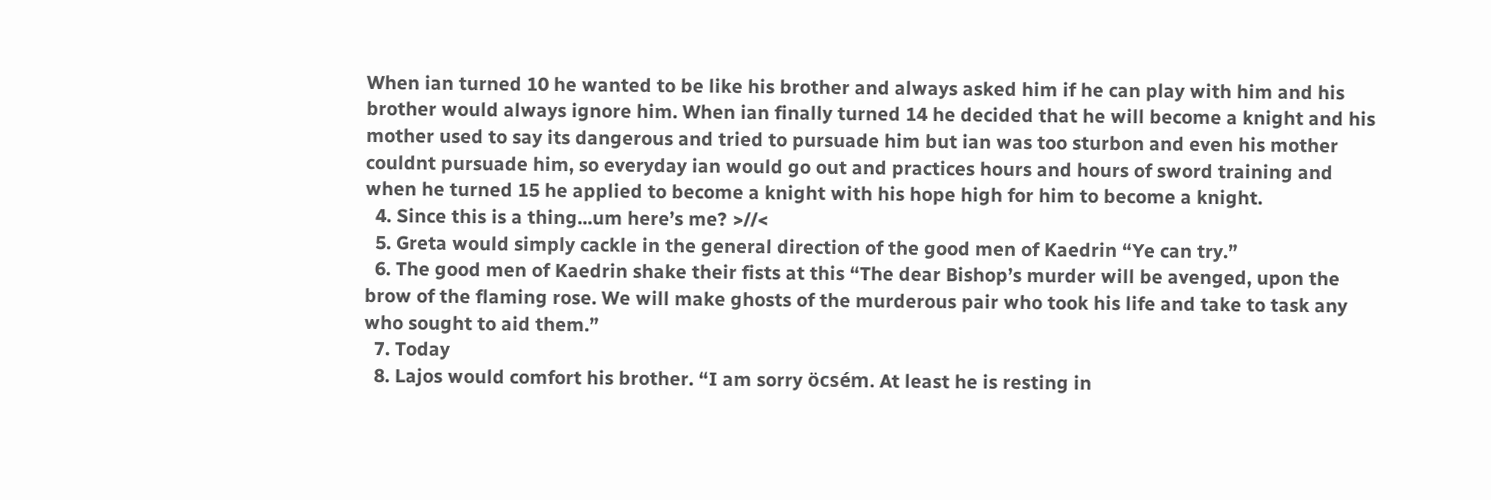When ian turned 10 he wanted to be like his brother and always asked him if he can play with him and his brother would always ignore him. When ian finally turned 14 he decided that he will become a knight and his mother used to say its dangerous and tried to pursuade him but ian was too sturbon and even his mother couldnt pursuade him, so everyday ian would go out and practices hours and hours of sword training and when he turned 15 he applied to become a knight with his hope high for him to become a knight.
  4. Since this is a thing...um here’s me? >//<
  5. Greta would simply cackle in the general direction of the good men of Kaedrin “Ye can try.”
  6. The good men of Kaedrin shake their fists at this “The dear Bishop’s murder will be avenged, upon the brow of the flaming rose. We will make ghosts of the murderous pair who took his life and take to task any who sought to aid them.”
  7. Today
  8. Lajos would comfort his brother. “I am sorry öcsém. At least he is resting in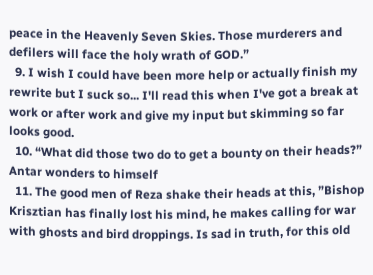peace in the Heavenly Seven Skies. Those murderers and defilers will face the holy wrath of GOD.”
  9. I wish I could have been more help or actually finish my rewrite but I suck so... I'll read this when I've got a break at work or after work and give my input but skimming so far looks good.
  10. “What did those two do to get a bounty on their heads?” Antar wonders to himself
  11. The good men of Reza shake their heads at this, ”Bishop Krisztian has finally lost his mind, he makes calling for war with ghosts and bird droppings. Is sad in truth, for this old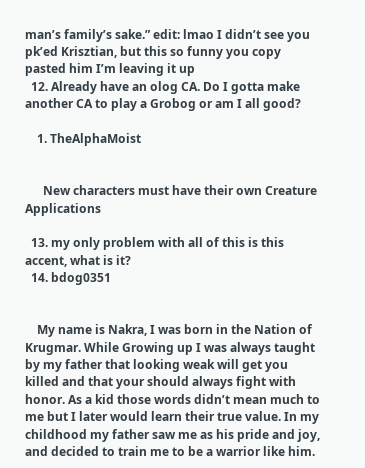man’s family’s sake.” edit: lmao I didn’t see you pk’ed Krisztian, but this so funny you copy pasted him I’m leaving it up
  12. Already have an olog CA. Do I gotta make another CA to play a Grobog or am I all good?

    1. TheAlphaMoist


      New characters must have their own Creature Applications

  13. my only problem with all of this is this accent, what is it?
  14. bdog0351


    My name is Nakra, I was born in the Nation of Krugmar. While Growing up I was always taught by my father that looking weak will get you killed and that your should always fight with honor. As a kid those words didn’t mean much to me but I later would learn their true value. In my childhood my father saw me as his pride and joy, and decided to train me to be a warrior like him.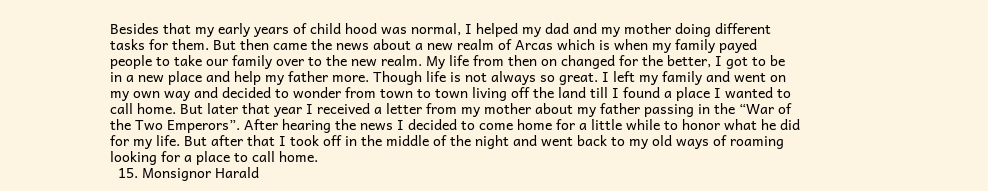Besides that my early years of child hood was normal, I helped my dad and my mother doing different tasks for them. But then came the news about a new realm of Arcas which is when my family payed people to take our family over to the new realm. My life from then on changed for the better, I got to be in a new place and help my father more. Though life is not always so great. I left my family and went on my own way and decided to wonder from town to town living off the land till I found a place I wanted to call home. But later that year I received a letter from my mother about my father passing in the “War of the Two Emperors”. After hearing the news I decided to come home for a little while to honor what he did for my life. But after that I took off in the middle of the night and went back to my old ways of roaming looking for a place to call home.
  15. Monsignor Harald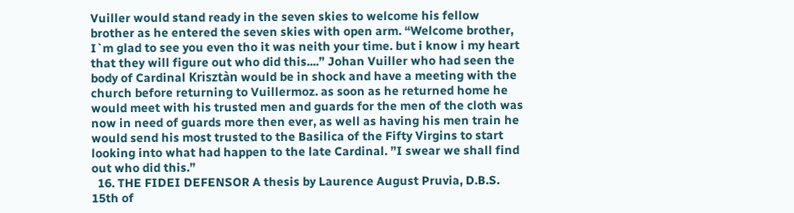Vuiller would stand ready in the seven skies to welcome his fellow brother as he entered the seven skies with open arm. “Welcome brother, I`m glad to see you even tho it was neith your time. but i know i my heart that they will figure out who did this....” Johan Vuiller who had seen the body of Cardinal Krisztàn would be in shock and have a meeting with the church before returning to Vuillermoz. as soon as he returned home he would meet with his trusted men and guards for the men of the cloth was now in need of guards more then ever, as well as having his men train he would send his most trusted to the Basilica of the Fifty Virgins to start looking into what had happen to the late Cardinal. ”I swear we shall find out who did this.”
  16. THE FIDEI DEFENSOR A thesis by Laurence August Pruvia, D.B.S. 15th of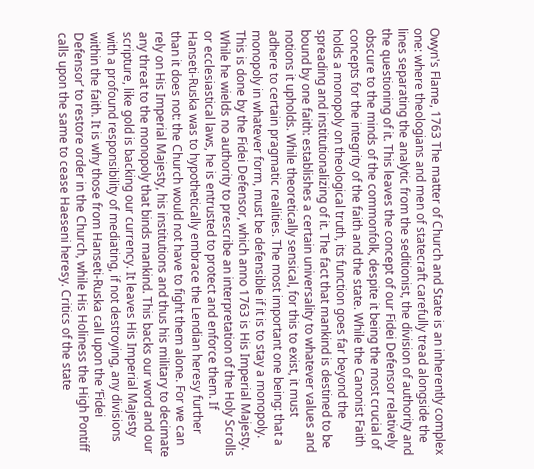Owyn's Flame, 1763 The matter of Church and State is an inherently complex one: where theologians and men of statecraft carefully tread alongside the lines separating the analytic from the seditionist, the division of authority and the questioning of it. This leaves the concept of our Fidei Defensor relatively obscure to the minds of the commonfolk, despite it being the most crucial of concepts for the integrity of the faith and the state. While the Canonist Faith holds a monopoly on theological truth, its function goes far beyond the spreading and institutionalizing of it. The fact that mankind is destined to be bound by one faith: establishes a certain universality to whatever values and notions it upholds. While theoretically sensical, for this to exist, it must adhere to certain pragmatic realities. The most important one being: that a monopoly in whatever form, must be defensible if it is to stay a monopoly. This is done by the Fidei Defensor, which anno 1763 is His Imperial Majesty. While he wields no authority to prescribe an interpretation of the Holy Scrolls or ecclesiastical laws, he is entrusted to protect and enforce them. If Hanseti-Ruska was to hypothetically embrace the Lendian heresy further than it does not: the Church would not have to fight them alone. For we can rely on His Imperial Majesty, his institutions and thus his military to decimate any threat to the monopoly that binds mankind. This backs our word and our scripture, like gold is backing our currency. It leaves His Imperial Majesty with a profound responsibility of mediating, if not destroying, any divisions within the faith. It is why those from Hanseti-Ruska call upon the ‘Fidei Defensor’ to restore order in the Church, while His Holiness the High Pontiff calls upon the same to cease Haeseni heresy. Critics of the state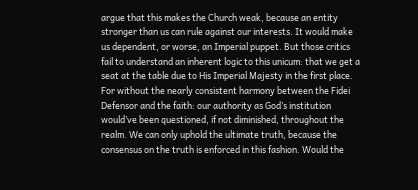argue that this makes the Church weak, because an entity stronger than us can rule against our interests. It would make us dependent, or worse, an Imperial puppet. But those critics fail to understand an inherent logic to this unicum: that we get a seat at the table due to His Imperial Majesty in the first place. For without the nearly consistent harmony between the Fidei Defensor and the faith: our authority as God’s institution would’ve been questioned, if not diminished, throughout the realm. We can only uphold the ultimate truth, because the consensus on the truth is enforced in this fashion. Would the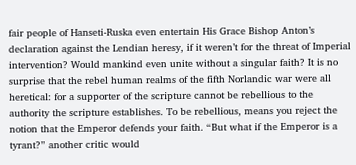fair people of Hanseti-Ruska even entertain His Grace Bishop Anton’s declaration against the Lendian heresy, if it weren’t for the threat of Imperial intervention? Would mankind even unite without a singular faith? It is no surprise that the rebel human realms of the fifth Norlandic war were all heretical: for a supporter of the scripture cannot be rebellious to the authority the scripture establishes. To be rebellious, means you reject the notion that the Emperor defends your faith. “But what if the Emperor is a tyrant?” another critic would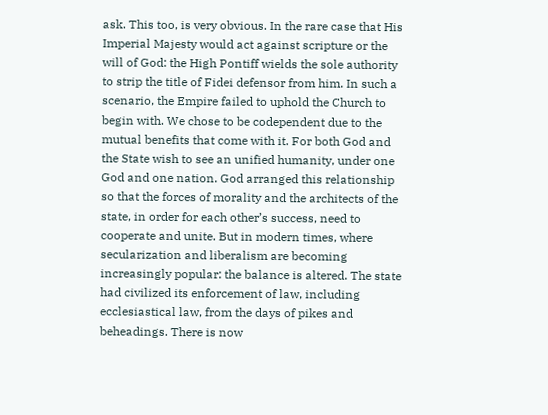ask. This too, is very obvious. In the rare case that His Imperial Majesty would act against scripture or the will of God: the High Pontiff wields the sole authority to strip the title of Fidei defensor from him. In such a scenario, the Empire failed to uphold the Church to begin with. We chose to be codependent due to the mutual benefits that come with it. For both God and the State wish to see an unified humanity, under one God and one nation. God arranged this relationship so that the forces of morality and the architects of the state, in order for each other’s success, need to cooperate and unite. But in modern times, where secularization and liberalism are becoming increasingly popular: the balance is altered. The state had civilized its enforcement of law, including ecclesiastical law, from the days of pikes and beheadings. There is now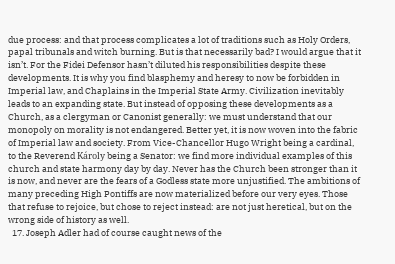due process: and that process complicates a lot of traditions such as Holy Orders, papal tribunals and witch burning. But is that necessarily bad? I would argue that it isn’t. For the Fidei Defensor hasn’t diluted his responsibilities despite these developments. It is why you find blasphemy and heresy to now be forbidden in Imperial law, and Chaplains in the Imperial State Army. Civilization inevitably leads to an expanding state. But instead of opposing these developments as a Church, as a clergyman or Canonist generally: we must understand that our monopoly on morality is not endangered. Better yet, it is now woven into the fabric of Imperial law and society. From Vice-Chancellor Hugo Wright being a cardinal, to the Reverend Károly being a Senator: we find more individual examples of this church and state harmony day by day. Never has the Church been stronger than it is now, and never are the fears of a Godless state more unjustified. The ambitions of many preceding High Pontiffs are now materialized before our very eyes. Those that refuse to rejoice, but chose to reject instead: are not just heretical, but on the wrong side of history as well.
  17. Joseph Adler had of course caught news of the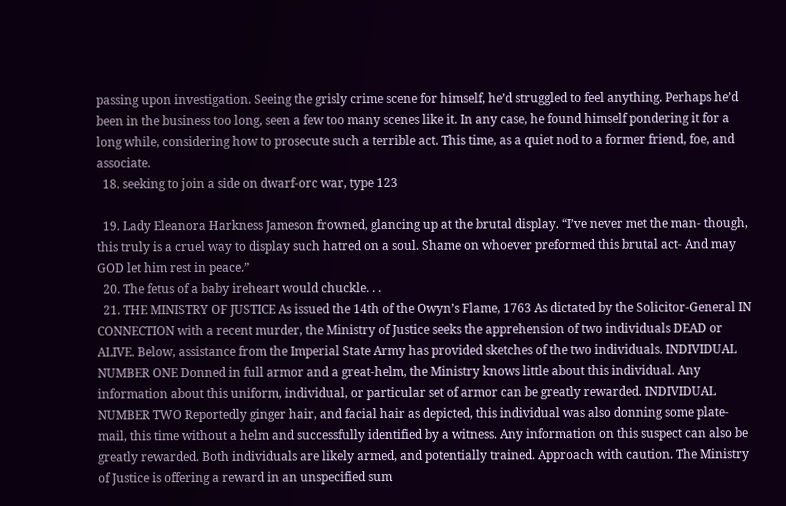passing upon investigation. Seeing the grisly crime scene for himself, he’d struggled to feel anything. Perhaps he’d been in the business too long, seen a few too many scenes like it. In any case, he found himself pondering it for a long while, considering how to prosecute such a terrible act. This time, as a quiet nod to a former friend, foe, and associate.
  18. seeking to join a side on dwarf-orc war, type 123

  19. Lady Eleanora Harkness Jameson frowned, glancing up at the brutal display. “I’ve never met the man- though, this truly is a cruel way to display such hatred on a soul. Shame on whoever preformed this brutal act- And may GOD let him rest in peace.”
  20. The fetus of a baby ireheart would chuckle. . .
  21. THE MINISTRY OF JUSTICE As issued the 14th of the Owyn’s Flame, 1763 As dictated by the Solicitor-General IN CONNECTION with a recent murder, the Ministry of Justice seeks the apprehension of two individuals DEAD or ALIVE. Below, assistance from the Imperial State Army has provided sketches of the two individuals. INDIVIDUAL NUMBER ONE Donned in full armor and a great-helm, the Ministry knows little about this individual. Any information about this uniform, individual, or particular set of armor can be greatly rewarded. INDIVIDUAL NUMBER TWO Reportedly ginger hair, and facial hair as depicted, this individual was also donning some plate-mail, this time without a helm and successfully identified by a witness. Any information on this suspect can also be greatly rewarded. Both individuals are likely armed, and potentially trained. Approach with caution. The Ministry of Justice is offering a reward in an unspecified sum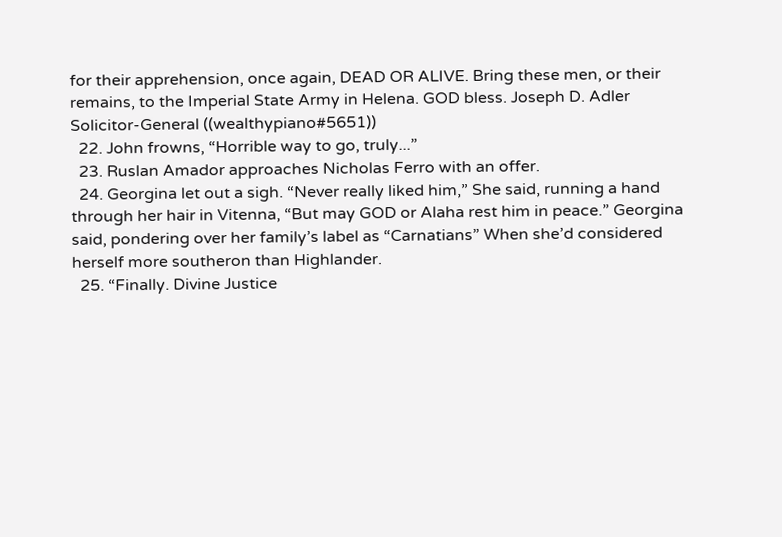for their apprehension, once again, DEAD OR ALIVE. Bring these men, or their remains, to the Imperial State Army in Helena. GOD bless. Joseph D. Adler Solicitor-General ((wealthypiano#5651))
  22. John frowns, “Horrible way to go, truly...”
  23. Ruslan Amador approaches Nicholas Ferro with an offer.
  24. Georgina let out a sigh. “Never really liked him,” She said, running a hand through her hair in Vitenna, “But may GOD or Alaha rest him in peace.” Georgina said, pondering over her family’s label as “Carnatians” When she’d considered herself more southeron than Highlander.
  25. “Finally. Divine Justice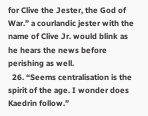for Clive the Jester, the God of War.” a courlandic jester with the name of Clive Jr. would blink as he hears the news before perishing as well.
  26. “Seems centralisation is the spirit of the age. I wonder does Kaedrin follow.”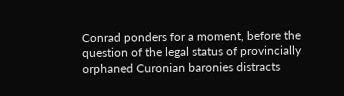Conrad ponders for a moment, before the question of the legal status of provincially orphaned Curonian baronies distracts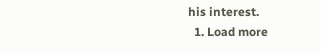his interest.
  1. Load more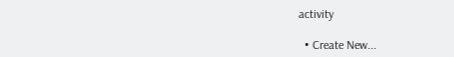activity

  • Create New...